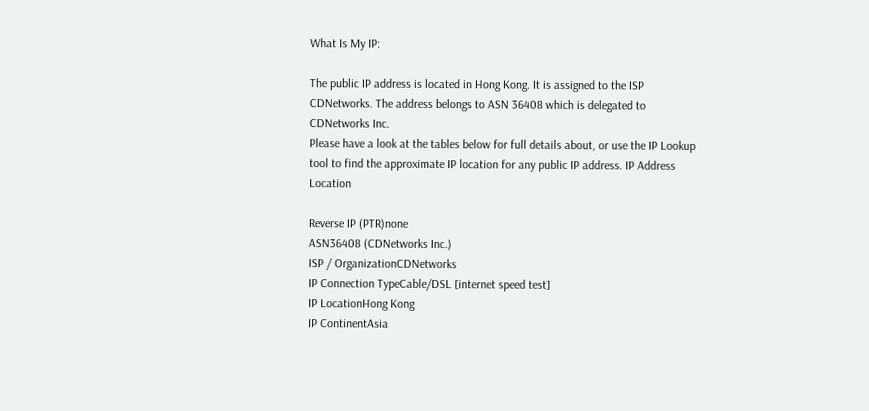What Is My IP:

The public IP address is located in Hong Kong. It is assigned to the ISP CDNetworks. The address belongs to ASN 36408 which is delegated to CDNetworks Inc.
Please have a look at the tables below for full details about, or use the IP Lookup tool to find the approximate IP location for any public IP address. IP Address Location

Reverse IP (PTR)none
ASN36408 (CDNetworks Inc.)
ISP / OrganizationCDNetworks
IP Connection TypeCable/DSL [internet speed test]
IP LocationHong Kong
IP ContinentAsia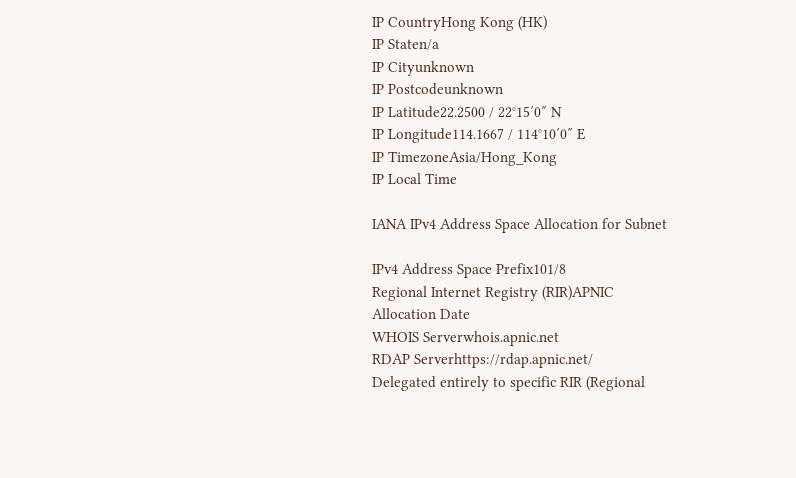IP CountryHong Kong (HK)
IP Staten/a
IP Cityunknown
IP Postcodeunknown
IP Latitude22.2500 / 22°15′0″ N
IP Longitude114.1667 / 114°10′0″ E
IP TimezoneAsia/Hong_Kong
IP Local Time

IANA IPv4 Address Space Allocation for Subnet

IPv4 Address Space Prefix101/8
Regional Internet Registry (RIR)APNIC
Allocation Date
WHOIS Serverwhois.apnic.net
RDAP Serverhttps://rdap.apnic.net/
Delegated entirely to specific RIR (Regional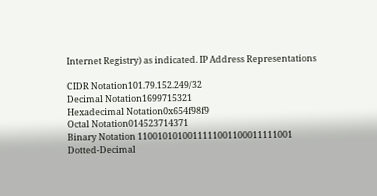Internet Registry) as indicated. IP Address Representations

CIDR Notation101.79.152.249/32
Decimal Notation1699715321
Hexadecimal Notation0x654f98f9
Octal Notation014523714371
Binary Notation 1100101010011111001100011111001
Dotted-Decimal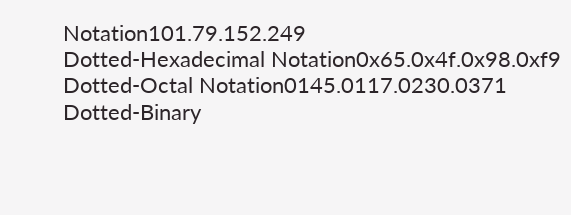Notation101.79.152.249
Dotted-Hexadecimal Notation0x65.0x4f.0x98.0xf9
Dotted-Octal Notation0145.0117.0230.0371
Dotted-Binary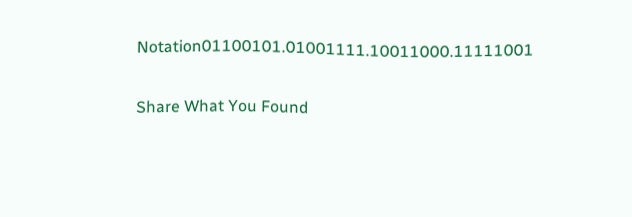Notation01100101.01001111.10011000.11111001

Share What You Found